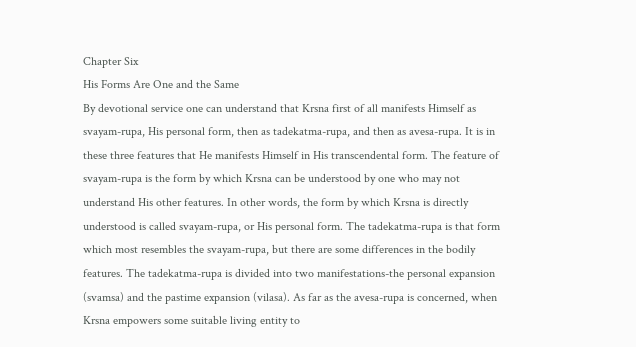Chapter Six
His Forms Are One and the Same
By devotional service one can understand that Krsna first of all manifests Himself as svayam-rupa, His personal form, then as tadekatma-rupa, and then as avesa-rupa. It is in these three features that He manifests Himself in His transcendental form. The feature of svayam-rupa is the form by which Krsna can be understood by one who may not understand His other features. In other words, the form by which Krsna is directly understood is called svayam-rupa, or His personal form. The tadekatma-rupa is that form which most resembles the svayam-rupa, but there are some differences in the bodily features. The tadekatma-rupa is divided into two manifestations-the personal expansion (svamsa) and the pastime expansion (vilasa). As far as the avesa-rupa is concerned, when Krsna empowers some suitable living entity to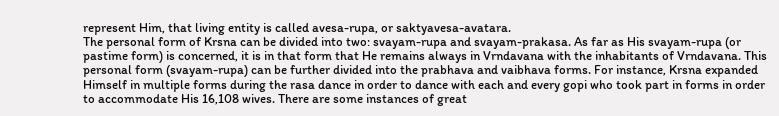represent Him, that living entity is called avesa-rupa, or saktyavesa-avatara.
The personal form of Krsna can be divided into two: svayam-rupa and svayam-prakasa. As far as His svayam-rupa (or pastime form) is concerned, it is in that form that He remains always in Vrndavana with the inhabitants of Vrndavana. This personal form (svayam-rupa) can be further divided into the prabhava and vaibhava forms. For instance, Krsna expanded Himself in multiple forms during the rasa dance in order to dance with each and every gopi who took part in forms in order to accommodate His 16,108 wives. There are some instances of great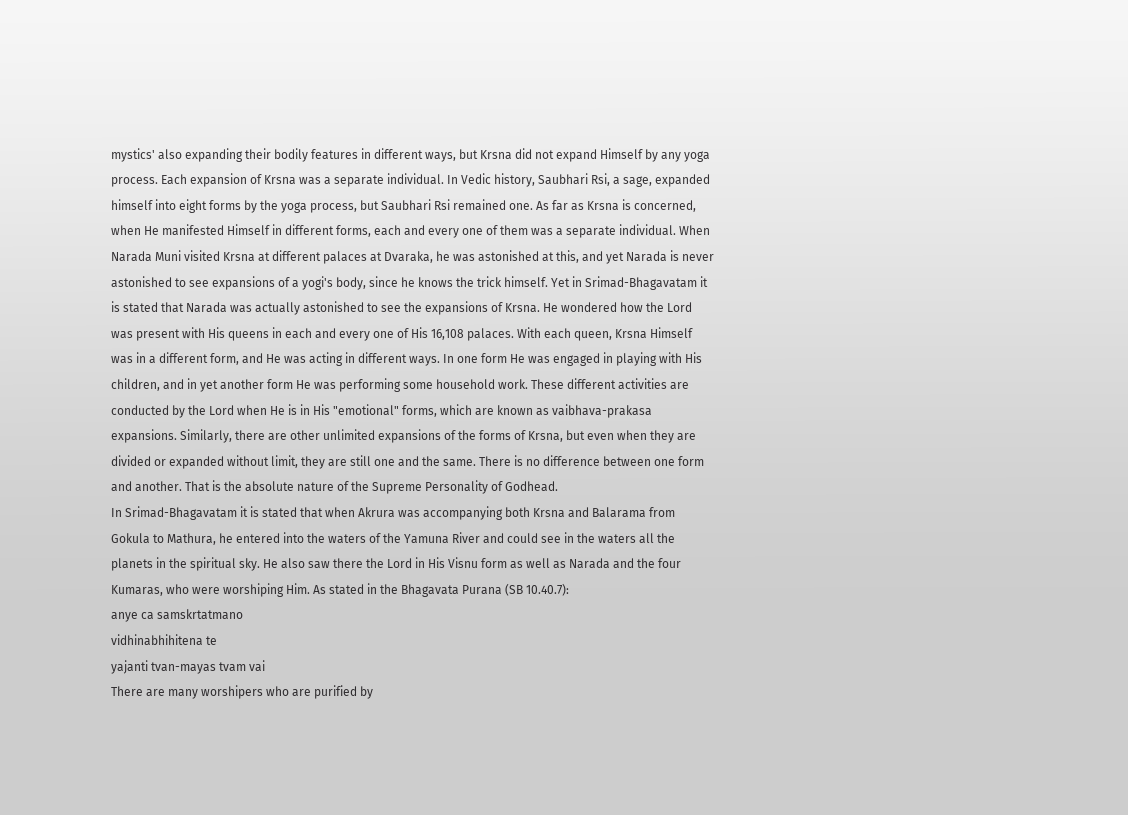mystics' also expanding their bodily features in different ways, but Krsna did not expand Himself by any yoga process. Each expansion of Krsna was a separate individual. In Vedic history, Saubhari Rsi, a sage, expanded himself into eight forms by the yoga process, but Saubhari Rsi remained one. As far as Krsna is concerned, when He manifested Himself in different forms, each and every one of them was a separate individual. When Narada Muni visited Krsna at different palaces at Dvaraka, he was astonished at this, and yet Narada is never astonished to see expansions of a yogi's body, since he knows the trick himself. Yet in Srimad-Bhagavatam it is stated that Narada was actually astonished to see the expansions of Krsna. He wondered how the Lord was present with His queens in each and every one of His 16,108 palaces. With each queen, Krsna Himself was in a different form, and He was acting in different ways. In one form He was engaged in playing with His children, and in yet another form He was performing some household work. These different activities are conducted by the Lord when He is in His "emotional" forms, which are known as vaibhava-prakasa expansions. Similarly, there are other unlimited expansions of the forms of Krsna, but even when they are divided or expanded without limit, they are still one and the same. There is no difference between one form and another. That is the absolute nature of the Supreme Personality of Godhead.
In Srimad-Bhagavatam it is stated that when Akrura was accompanying both Krsna and Balarama from Gokula to Mathura, he entered into the waters of the Yamuna River and could see in the waters all the planets in the spiritual sky. He also saw there the Lord in His Visnu form as well as Narada and the four Kumaras, who were worshiping Him. As stated in the Bhagavata Purana (SB 10.40.7):
anye ca samskrtatmano
vidhinabhihitena te
yajanti tvan-mayas tvam vai
There are many worshipers who are purified by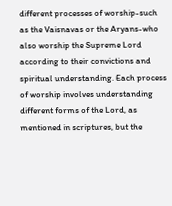different processes of worship-such as the Vaisnavas or the Aryans-who also worship the Supreme Lord according to their convictions and spiritual understanding. Each process of worship involves understanding different forms of the Lord, as mentioned in scriptures, but the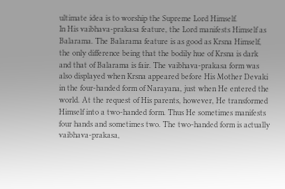ultimate idea is to worship the Supreme Lord Himself.
In His vaibhava-prakasa feature, the Lord manifests Himself as Balarama. The Balarama feature is as good as Krsna Himself, the only difference being that the bodily hue of Krsna is dark and that of Balarama is fair. The vaibhava-prakasa form was also displayed when Krsna appeared before His Mother Devaki in the four-handed form of Narayana, just when He entered the world. At the request of His parents, however, He transformed Himself into a two-handed form. Thus He sometimes manifests four hands and sometimes two. The two-handed form is actually vaibhava-prakasa,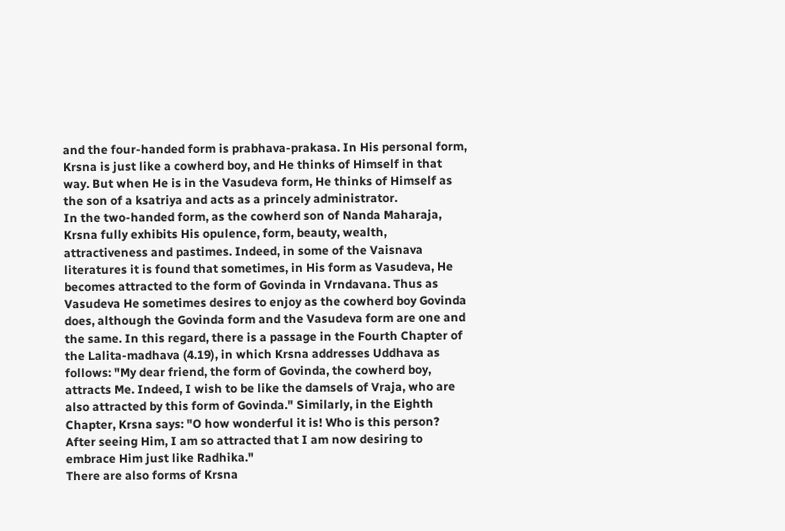and the four-handed form is prabhava-prakasa. In His personal form, Krsna is just like a cowherd boy, and He thinks of Himself in that way. But when He is in the Vasudeva form, He thinks of Himself as the son of a ksatriya and acts as a princely administrator.
In the two-handed form, as the cowherd son of Nanda Maharaja, Krsna fully exhibits His opulence, form, beauty, wealth, attractiveness and pastimes. Indeed, in some of the Vaisnava literatures it is found that sometimes, in His form as Vasudeva, He becomes attracted to the form of Govinda in Vrndavana. Thus as Vasudeva He sometimes desires to enjoy as the cowherd boy Govinda does, although the Govinda form and the Vasudeva form are one and the same. In this regard, there is a passage in the Fourth Chapter of the Lalita-madhava (4.19), in which Krsna addresses Uddhava as follows: "My dear friend, the form of Govinda, the cowherd boy, attracts Me. Indeed, I wish to be like the damsels of Vraja, who are also attracted by this form of Govinda." Similarly, in the Eighth Chapter, Krsna says: "O how wonderful it is! Who is this person? After seeing Him, I am so attracted that I am now desiring to embrace Him just like Radhika."
There are also forms of Krsna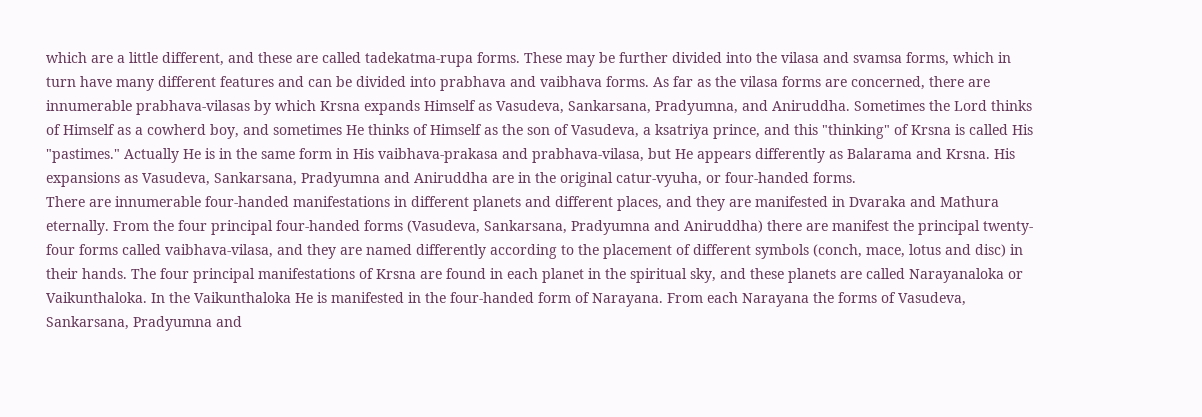which are a little different, and these are called tadekatma-rupa forms. These may be further divided into the vilasa and svamsa forms, which in turn have many different features and can be divided into prabhava and vaibhava forms. As far as the vilasa forms are concerned, there are innumerable prabhava-vilasas by which Krsna expands Himself as Vasudeva, Sankarsana, Pradyumna, and Aniruddha. Sometimes the Lord thinks of Himself as a cowherd boy, and sometimes He thinks of Himself as the son of Vasudeva, a ksatriya prince, and this "thinking" of Krsna is called His "pastimes." Actually He is in the same form in His vaibhava-prakasa and prabhava-vilasa, but He appears differently as Balarama and Krsna. His expansions as Vasudeva, Sankarsana, Pradyumna and Aniruddha are in the original catur-vyuha, or four-handed forms.
There are innumerable four-handed manifestations in different planets and different places, and they are manifested in Dvaraka and Mathura eternally. From the four principal four-handed forms (Vasudeva, Sankarsana, Pradyumna and Aniruddha) there are manifest the principal twenty-four forms called vaibhava-vilasa, and they are named differently according to the placement of different symbols (conch, mace, lotus and disc) in their hands. The four principal manifestations of Krsna are found in each planet in the spiritual sky, and these planets are called Narayanaloka or Vaikunthaloka. In the Vaikunthaloka He is manifested in the four-handed form of Narayana. From each Narayana the forms of Vasudeva, Sankarsana, Pradyumna and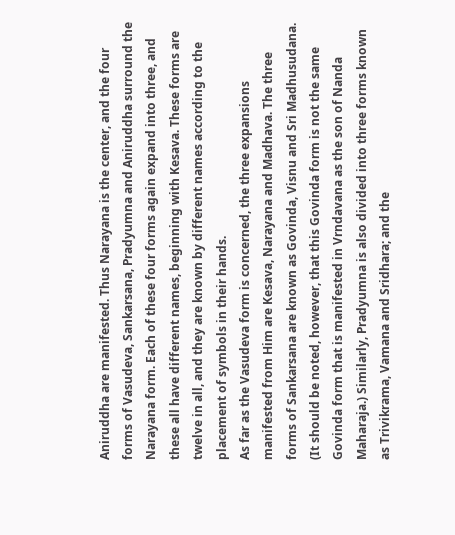Aniruddha are manifested. Thus Narayana is the center, and the four forms of Vasudeva, Sankarsana, Pradyumna and Aniruddha surround the Narayana form. Each of these four forms again expand into three, and these all have different names, beginning with Kesava. These forms are twelve in all, and they are known by different names according to the placement of symbols in their hands.
As far as the Vasudeva form is concerned, the three expansions manifested from Him are Kesava, Narayana and Madhava. The three forms of Sankarsana are known as Govinda, Visnu and Sri Madhusudana. (It should be noted, however, that this Govinda form is not the same Govinda form that is manifested in Vrndavana as the son of Nanda Maharaja.) Similarly, Pradyumna is also divided into three forms known as Trivikrama, Vamana and Sridhara; and the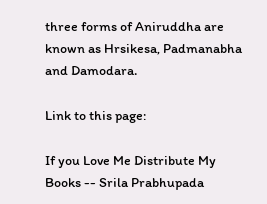three forms of Aniruddha are known as Hrsikesa, Padmanabha and Damodara.

Link to this page:

If you Love Me Distribute My Books -- Srila Prabhupada